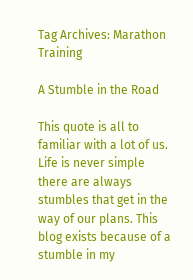Tag Archives: Marathon Training

A Stumble in the Road

This quote is all to familiar with a lot of us. Life is never simple there are always stumbles that get in the way of our plans. This blog exists because of a stumble in my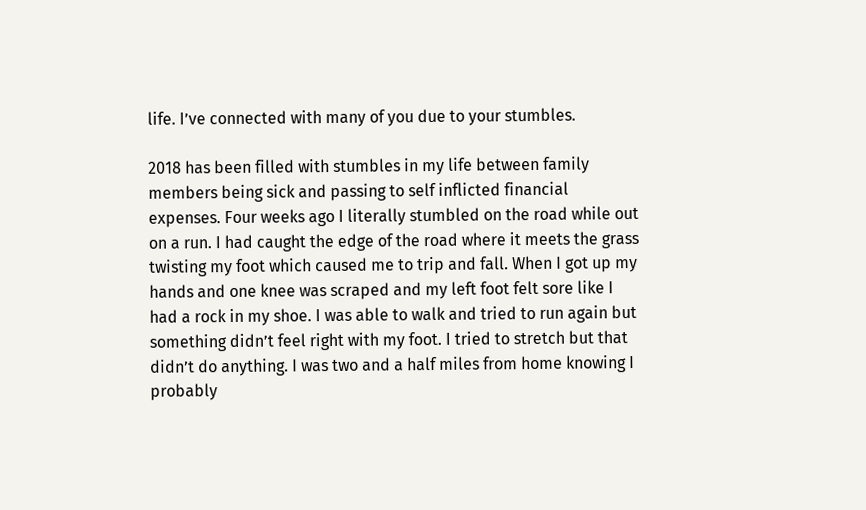life. I’ve connected with many of you due to your stumbles.

2018 has been filled with stumbles in my life between family members being sick and passing to self inflicted financial expenses. Four weeks ago I literally stumbled on the road while out on a run. I had caught the edge of the road where it meets the grass twisting my foot which caused me to trip and fall. When I got up my hands and one knee was scraped and my left foot felt sore like I had a rock in my shoe. I was able to walk and tried to run again but something didn’t feel right with my foot. I tried to stretch but that didn’t do anything. I was two and a half miles from home knowing I probably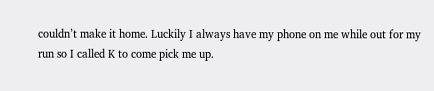couldn’t make it home. Luckily I always have my phone on me while out for my run so I called K to come pick me up.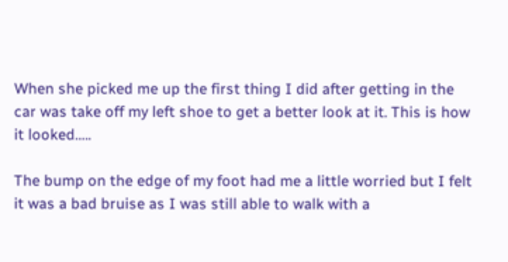When she picked me up the first thing I did after getting in the car was take off my left shoe to get a better look at it. This is how it looked…..

The bump on the edge of my foot had me a little worried but I felt it was a bad bruise as I was still able to walk with a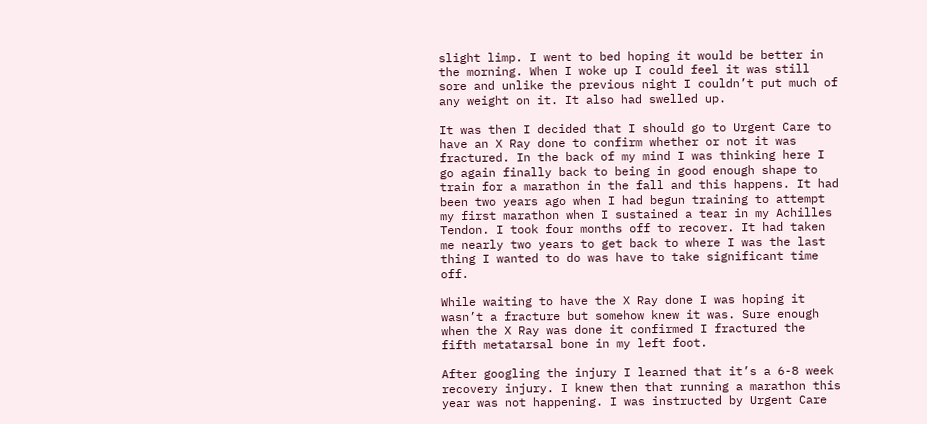slight limp. I went to bed hoping it would be better in the morning. When I woke up I could feel it was still sore and unlike the previous night I couldn’t put much of any weight on it. It also had swelled up.

It was then I decided that I should go to Urgent Care to have an X Ray done to confirm whether or not it was fractured. In the back of my mind I was thinking here I go again finally back to being in good enough shape to train for a marathon in the fall and this happens. It had been two years ago when I had begun training to attempt my first marathon when I sustained a tear in my Achilles Tendon. I took four months off to recover. It had taken me nearly two years to get back to where I was the last thing I wanted to do was have to take significant time off.

While waiting to have the X Ray done I was hoping it wasn’t a fracture but somehow knew it was. Sure enough when the X Ray was done it confirmed I fractured the fifth metatarsal bone in my left foot.

After googling the injury I learned that it’s a 6-8 week recovery injury. I knew then that running a marathon this year was not happening. I was instructed by Urgent Care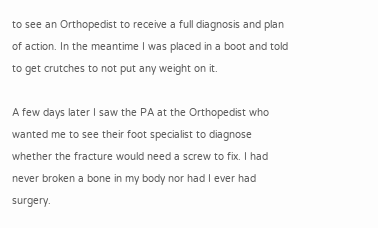to see an Orthopedist to receive a full diagnosis and plan of action. In the meantime I was placed in a boot and told to get crutches to not put any weight on it.

A few days later I saw the PA at the Orthopedist who wanted me to see their foot specialist to diagnose whether the fracture would need a screw to fix. I had never broken a bone in my body nor had I ever had surgery.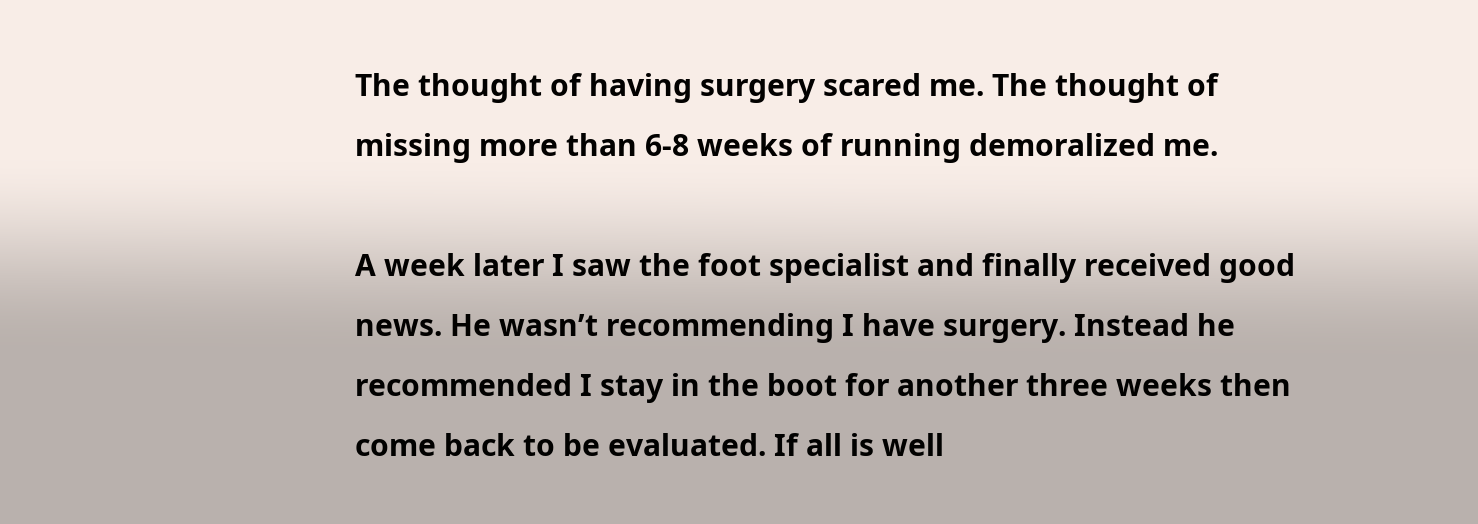The thought of having surgery scared me. The thought of missing more than 6-8 weeks of running demoralized me.

A week later I saw the foot specialist and finally received good news. He wasn’t recommending I have surgery. Instead he recommended I stay in the boot for another three weeks then come back to be evaluated. If all is well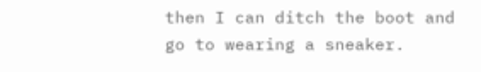then I can ditch the boot and go to wearing a sneaker.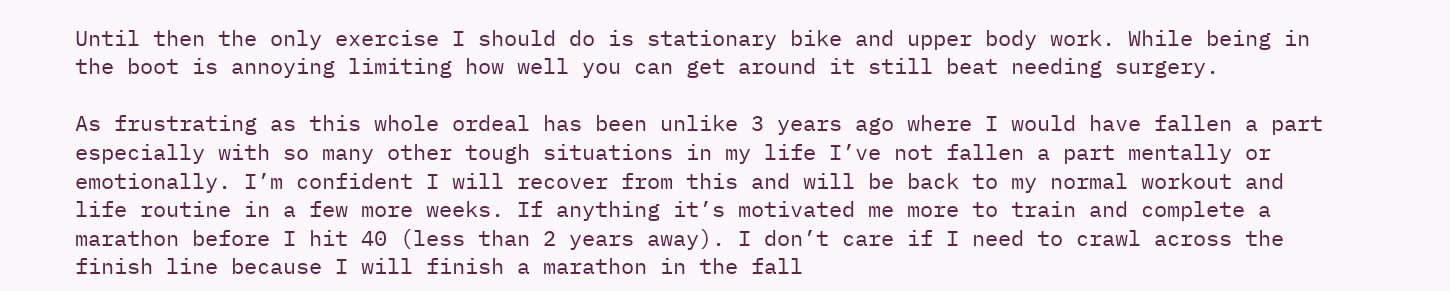Until then the only exercise I should do is stationary bike and upper body work. While being in the boot is annoying limiting how well you can get around it still beat needing surgery.

As frustrating as this whole ordeal has been unlike 3 years ago where I would have fallen a part especially with so many other tough situations in my life I’ve not fallen a part mentally or emotionally. I’m confident I will recover from this and will be back to my normal workout and life routine in a few more weeks. If anything it’s motivated me more to train and complete a marathon before I hit 40 (less than 2 years away). I don’t care if I need to crawl across the finish line because I will finish a marathon in the fall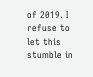of 2019. I refuse to let this stumble in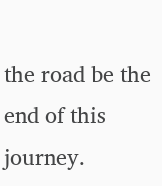the road be the end of this journey.